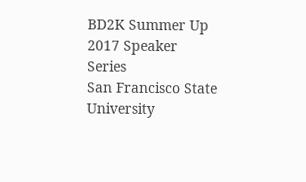BD2K Summer Up 2017 Speaker Series
San Francisco State University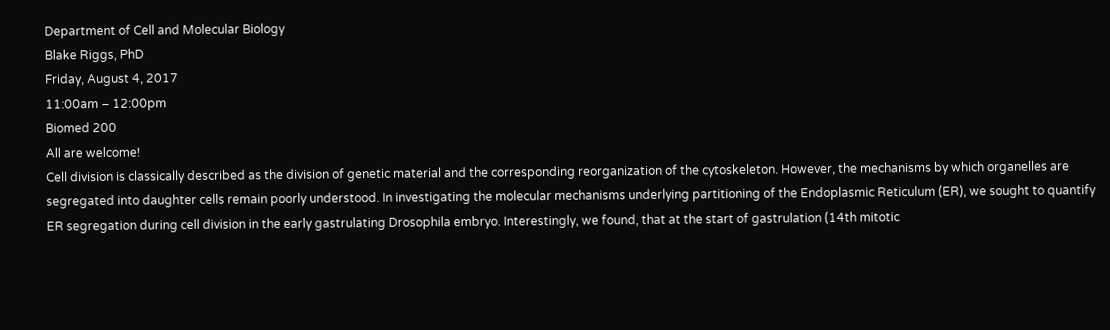Department of Cell and Molecular Biology
Blake Riggs, PhD
Friday, August 4, 2017
11:00am – 12:00pm
Biomed 200
All are welcome!
Cell division is classically described as the division of genetic material and the corresponding reorganization of the cytoskeleton. However, the mechanisms by which organelles are segregated into daughter cells remain poorly understood. In investigating the molecular mechanisms underlying partitioning of the Endoplasmic Reticulum (ER), we sought to quantify ER segregation during cell division in the early gastrulating Drosophila embryo. Interestingly, we found, that at the start of gastrulation (14th mitotic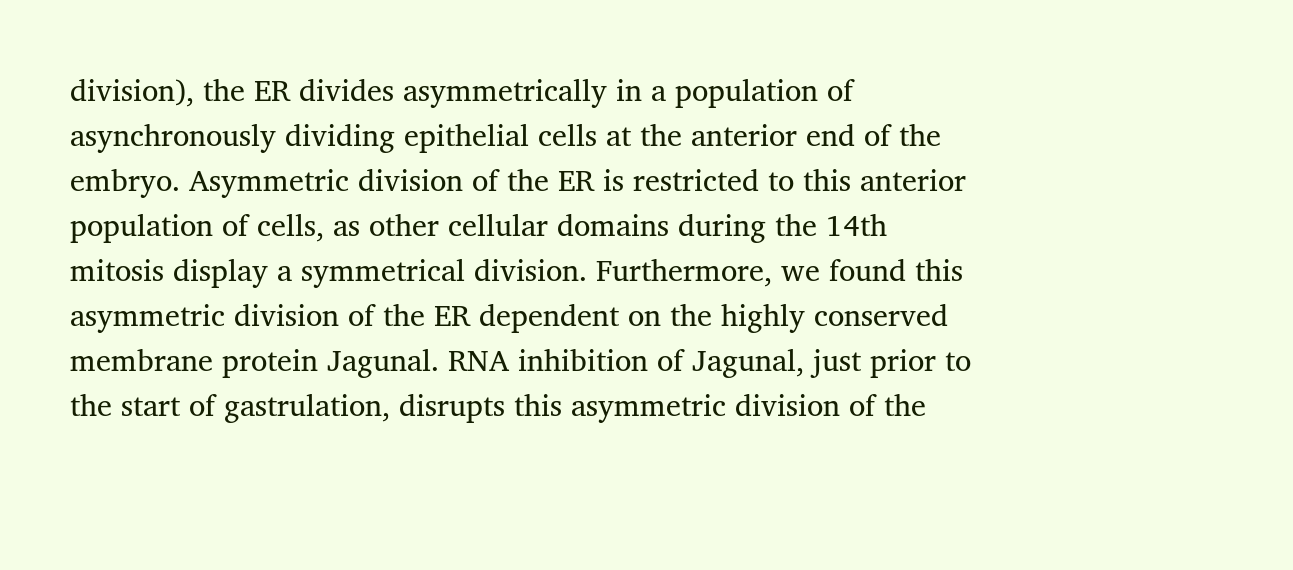division), the ER divides asymmetrically in a population of asynchronously dividing epithelial cells at the anterior end of the embryo. Asymmetric division of the ER is restricted to this anterior population of cells, as other cellular domains during the 14th mitosis display a symmetrical division. Furthermore, we found this asymmetric division of the ER dependent on the highly conserved membrane protein Jagunal. RNA inhibition of Jagunal, just prior to the start of gastrulation, disrupts this asymmetric division of the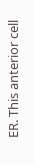ER. This anterior cell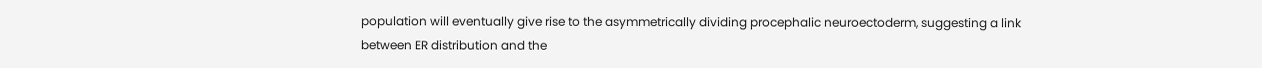population will eventually give rise to the asymmetrically dividing procephalic neuroectoderm, suggesting a link between ER distribution and the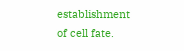establishment of cell fate.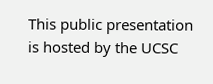This public presentation is hosted by the UCSC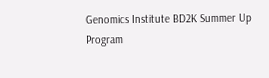Genomics Institute BD2K Summer Up Program